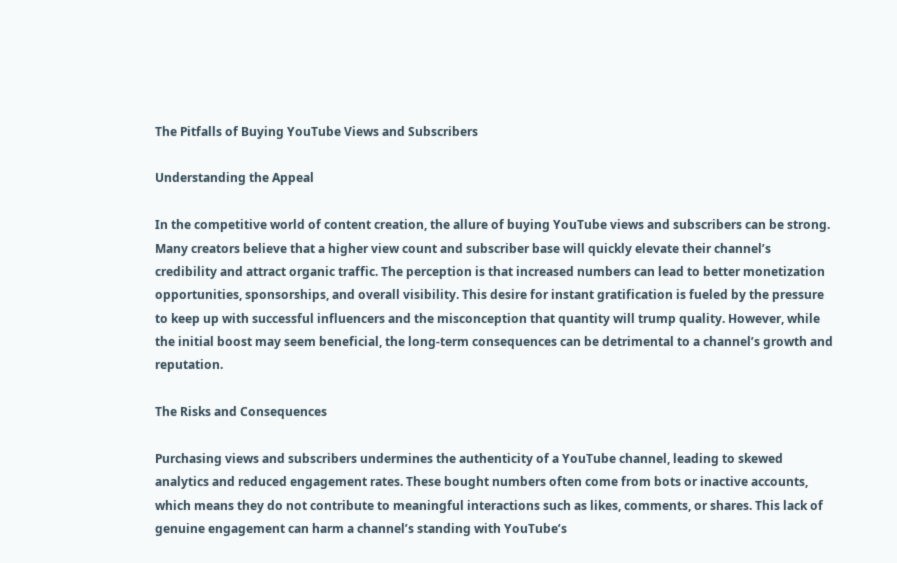The Pitfalls of Buying YouTube Views and Subscribers

Understanding the Appeal

In the competitive world of content creation, the allure of buying YouTube views and subscribers can be strong. Many creators believe that a higher view count and subscriber base will quickly elevate their channel’s credibility and attract organic traffic. The perception is that increased numbers can lead to better monetization opportunities, sponsorships, and overall visibility. This desire for instant gratification is fueled by the pressure to keep up with successful influencers and the misconception that quantity will trump quality. However, while the initial boost may seem beneficial, the long-term consequences can be detrimental to a channel’s growth and reputation.

The Risks and Consequences

Purchasing views and subscribers undermines the authenticity of a YouTube channel, leading to skewed analytics and reduced engagement rates. These bought numbers often come from bots or inactive accounts, which means they do not contribute to meaningful interactions such as likes, comments, or shares. This lack of genuine engagement can harm a channel’s standing with YouTube’s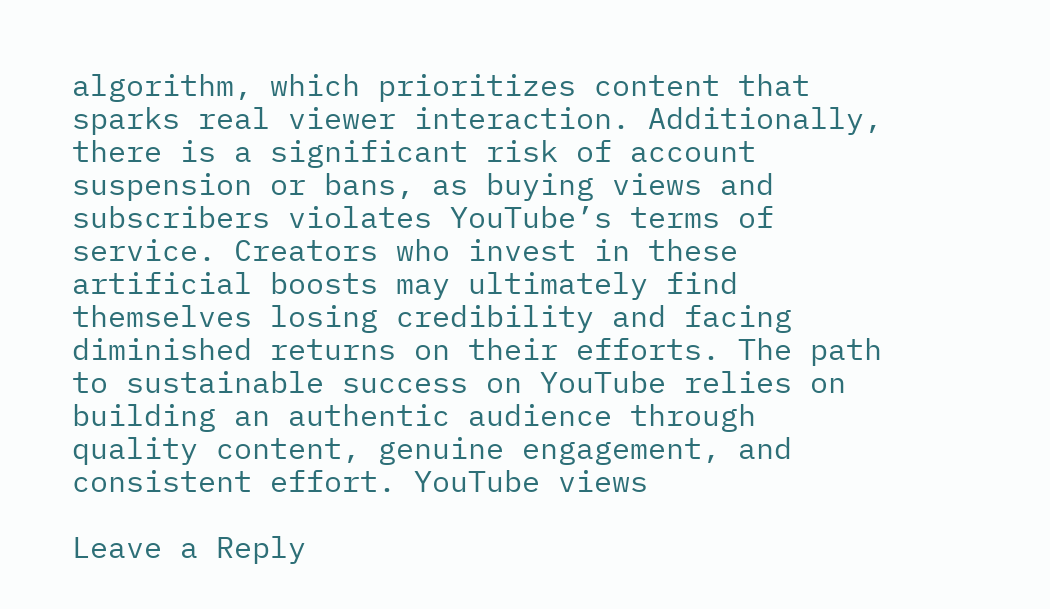algorithm, which prioritizes content that sparks real viewer interaction. Additionally, there is a significant risk of account suspension or bans, as buying views and subscribers violates YouTube’s terms of service. Creators who invest in these artificial boosts may ultimately find themselves losing credibility and facing diminished returns on their efforts. The path to sustainable success on YouTube relies on building an authentic audience through quality content, genuine engagement, and consistent effort. YouTube views

Leave a Reply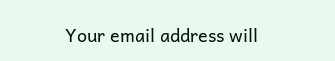Your email address will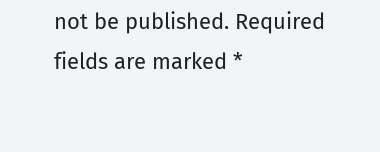not be published. Required fields are marked *